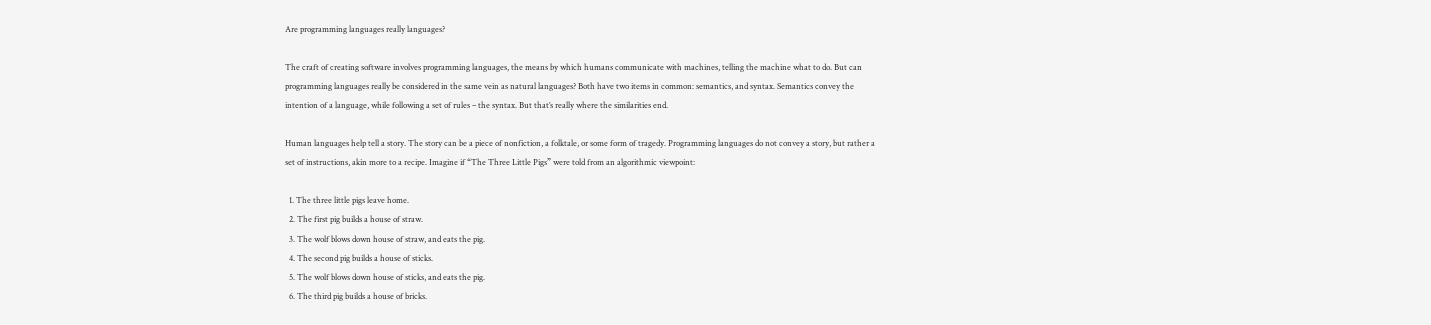Are programming languages really languages?

The craft of creating software involves programming languages, the means by which humans communicate with machines, telling the machine what to do. But can programming languages really be considered in the same vein as natural languages? Both have two items in common: semantics, and syntax. Semantics convey the intention of a language, while following a set of rules – the syntax. But that’s really where the similarities end.

Human languages help tell a story. The story can be a piece of nonfiction, a folktale, or some form of tragedy. Programming languages do not convey a story, but rather a set of instructions, akin more to a recipe. Imagine if “The Three Little Pigs” were told from an algorithmic viewpoint:

  1. The three little pigs leave home.
  2. The first pig builds a house of straw.
  3. The wolf blows down house of straw, and eats the pig.
  4. The second pig builds a house of sticks.
  5. The wolf blows down house of sticks, and eats the pig.
  6. The third pig builds a house of bricks.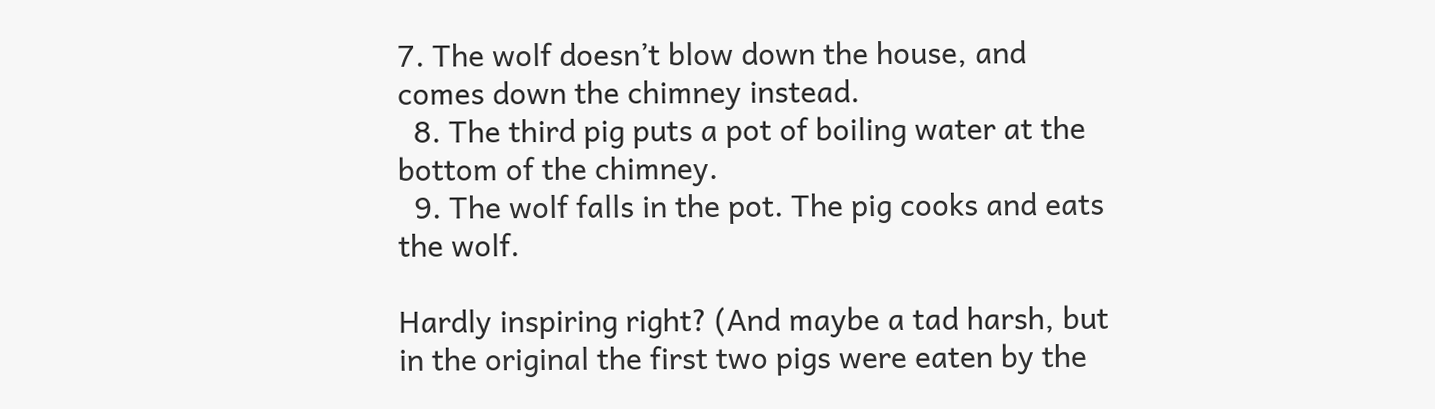7. The wolf doesn’t blow down the house, and comes down the chimney instead.
  8. The third pig puts a pot of boiling water at the bottom of the chimney.
  9. The wolf falls in the pot. The pig cooks and eats the wolf.

Hardly inspiring right? (And maybe a tad harsh, but in the original the first two pigs were eaten by the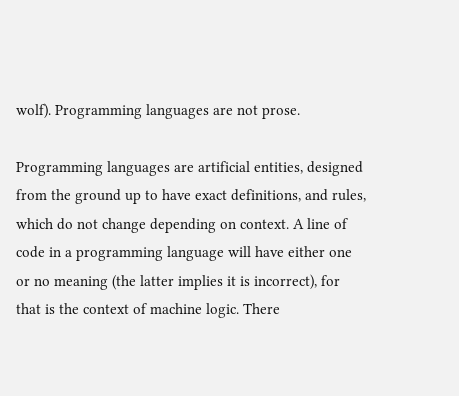wolf). Programming languages are not prose.

Programming languages are artificial entities, designed from the ground up to have exact definitions, and rules, which do not change depending on context. A line of code in a programming language will have either one or no meaning (the latter implies it is incorrect), for that is the context of machine logic. There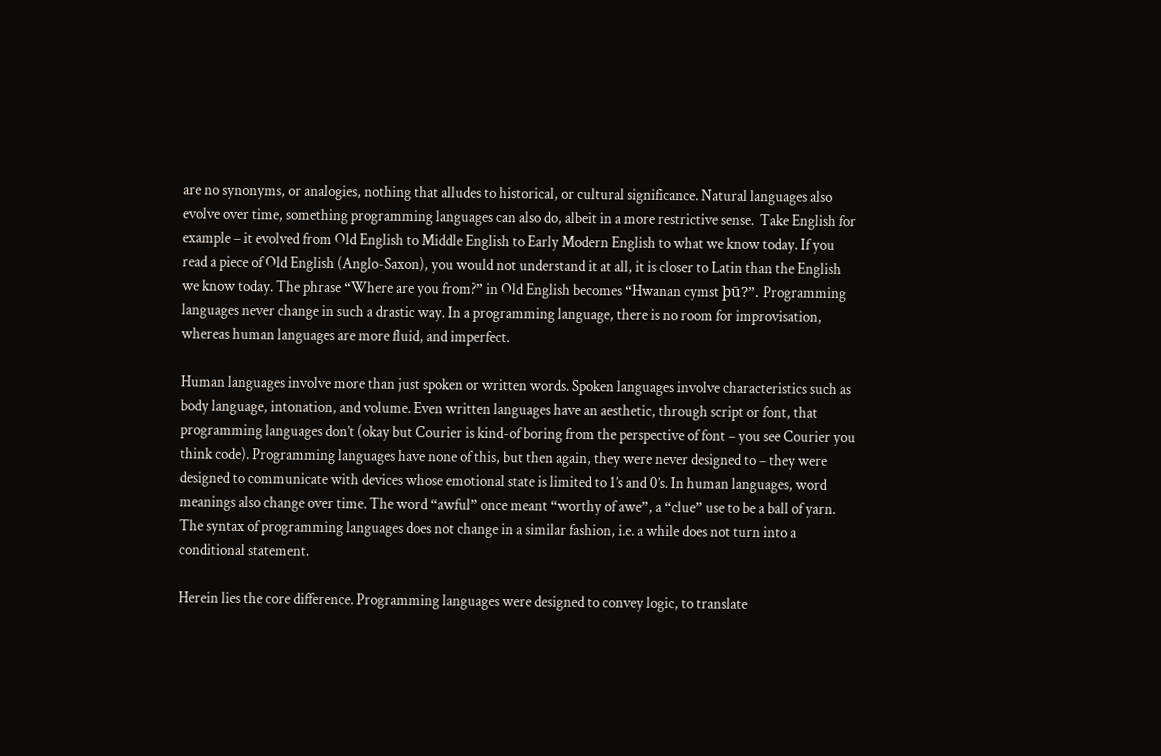are no synonyms, or analogies, nothing that alludes to historical, or cultural significance. Natural languages also evolve over time, something programming languages can also do, albeit in a more restrictive sense.  Take English for example – it evolved from Old English to Middle English to Early Modern English to what we know today. If you read a piece of Old English (Anglo-Saxon), you would not understand it at all, it is closer to Latin than the English we know today. The phrase “Where are you from?” in Old English becomes “Hwanan cymst þū?”. Programming languages never change in such a drastic way. In a programming language, there is no room for improvisation, whereas human languages are more fluid, and imperfect.

Human languages involve more than just spoken or written words. Spoken languages involve characteristics such as body language, intonation, and volume. Even written languages have an aesthetic, through script or font, that programming languages don’t (okay but Courier is kind-of boring from the perspective of font – you see Courier you think code). Programming languages have none of this, but then again, they were never designed to – they were designed to communicate with devices whose emotional state is limited to 1’s and 0’s. In human languages, word meanings also change over time. The word “awful” once meant “worthy of awe”, a “clue” use to be a ball of yarn. The syntax of programming languages does not change in a similar fashion, i.e. a while does not turn into a conditional statement.

Herein lies the core difference. Programming languages were designed to convey logic, to translate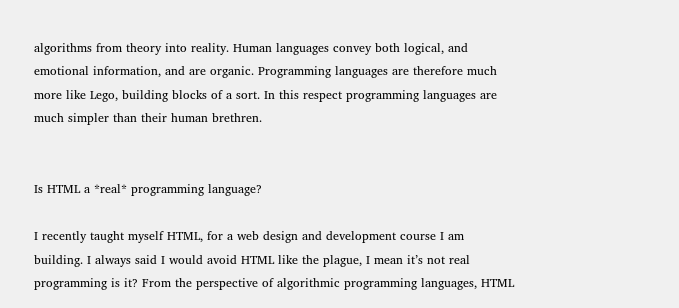algorithms from theory into reality. Human languages convey both logical, and emotional information, and are organic. Programming languages are therefore much more like Lego, building blocks of a sort. In this respect programming languages are much simpler than their human brethren.


Is HTML a *real* programming language?

I recently taught myself HTML, for a web design and development course I am building. I always said I would avoid HTML like the plague, I mean it’s not real programming is it? From the perspective of algorithmic programming languages, HTML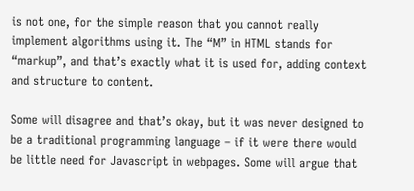is not one, for the simple reason that you cannot really implement algorithms using it. The “M” in HTML stands for “markup”, and that’s exactly what it is used for, adding context and structure to content.

Some will disagree and that’s okay, but it was never designed to be a traditional programming language – if it were there would be little need for Javascript in webpages. Some will argue that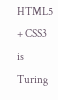HTML5 + CSS3 is Turing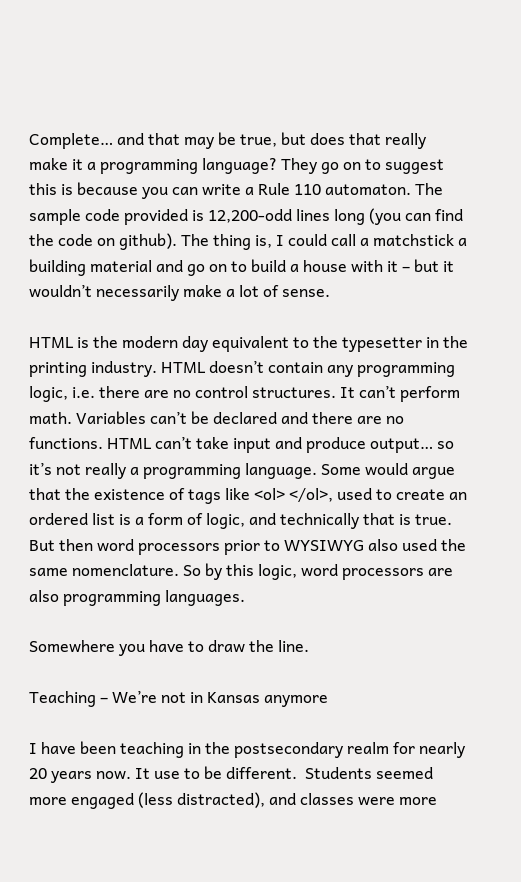Complete… and that may be true, but does that really make it a programming language? They go on to suggest this is because you can write a Rule 110 automaton. The sample code provided is 12,200-odd lines long (you can find the code on github). The thing is, I could call a matchstick a building material and go on to build a house with it – but it wouldn’t necessarily make a lot of sense.

HTML is the modern day equivalent to the typesetter in the printing industry. HTML doesn’t contain any programming logic, i.e. there are no control structures. It can’t perform math. Variables can’t be declared and there are no functions. HTML can’t take input and produce output… so it’s not really a programming language. Some would argue that the existence of tags like <ol> </ol>, used to create an ordered list is a form of logic, and technically that is true. But then word processors prior to WYSIWYG also used the same nomenclature. So by this logic, word processors are also programming languages.

Somewhere you have to draw the line.

Teaching – We’re not in Kansas anymore

I have been teaching in the postsecondary realm for nearly 20 years now. It use to be different.  Students seemed more engaged (less distracted), and classes were more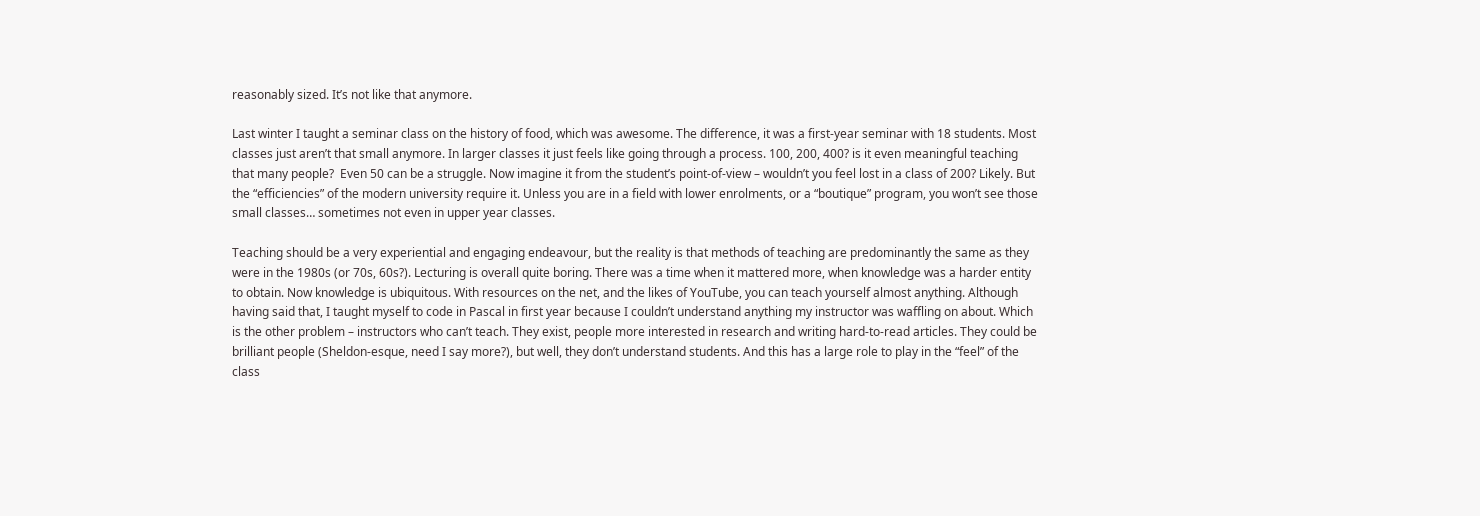reasonably sized. It’s not like that anymore.

Last winter I taught a seminar class on the history of food, which was awesome. The difference, it was a first-year seminar with 18 students. Most classes just aren’t that small anymore. In larger classes it just feels like going through a process. 100, 200, 400? is it even meaningful teaching that many people?  Even 50 can be a struggle. Now imagine it from the student’s point-of-view – wouldn’t you feel lost in a class of 200? Likely. But the “efficiencies” of the modern university require it. Unless you are in a field with lower enrolments, or a “boutique” program, you won’t see those small classes… sometimes not even in upper year classes.

Teaching should be a very experiential and engaging endeavour, but the reality is that methods of teaching are predominantly the same as they were in the 1980s (or 70s, 60s?). Lecturing is overall quite boring. There was a time when it mattered more, when knowledge was a harder entity to obtain. Now knowledge is ubiquitous. With resources on the net, and the likes of YouTube, you can teach yourself almost anything. Although having said that, I taught myself to code in Pascal in first year because I couldn’t understand anything my instructor was waffling on about. Which is the other problem – instructors who can’t teach. They exist, people more interested in research and writing hard-to-read articles. They could be brilliant people (Sheldon-esque, need I say more?), but well, they don’t understand students. And this has a large role to play in the “feel” of the class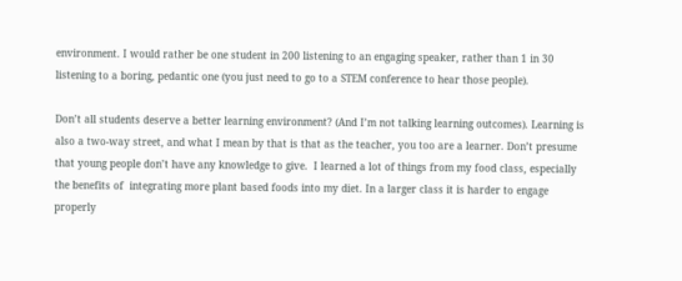environment. I would rather be one student in 200 listening to an engaging speaker, rather than 1 in 30 listening to a boring, pedantic one (you just need to go to a STEM conference to hear those people).

Don’t all students deserve a better learning environment? (And I’m not talking learning outcomes). Learning is also a two-way street, and what I mean by that is that as the teacher, you too are a learner. Don’t presume that young people don’t have any knowledge to give.  I learned a lot of things from my food class, especially the benefits of  integrating more plant based foods into my diet. In a larger class it is harder to engage properly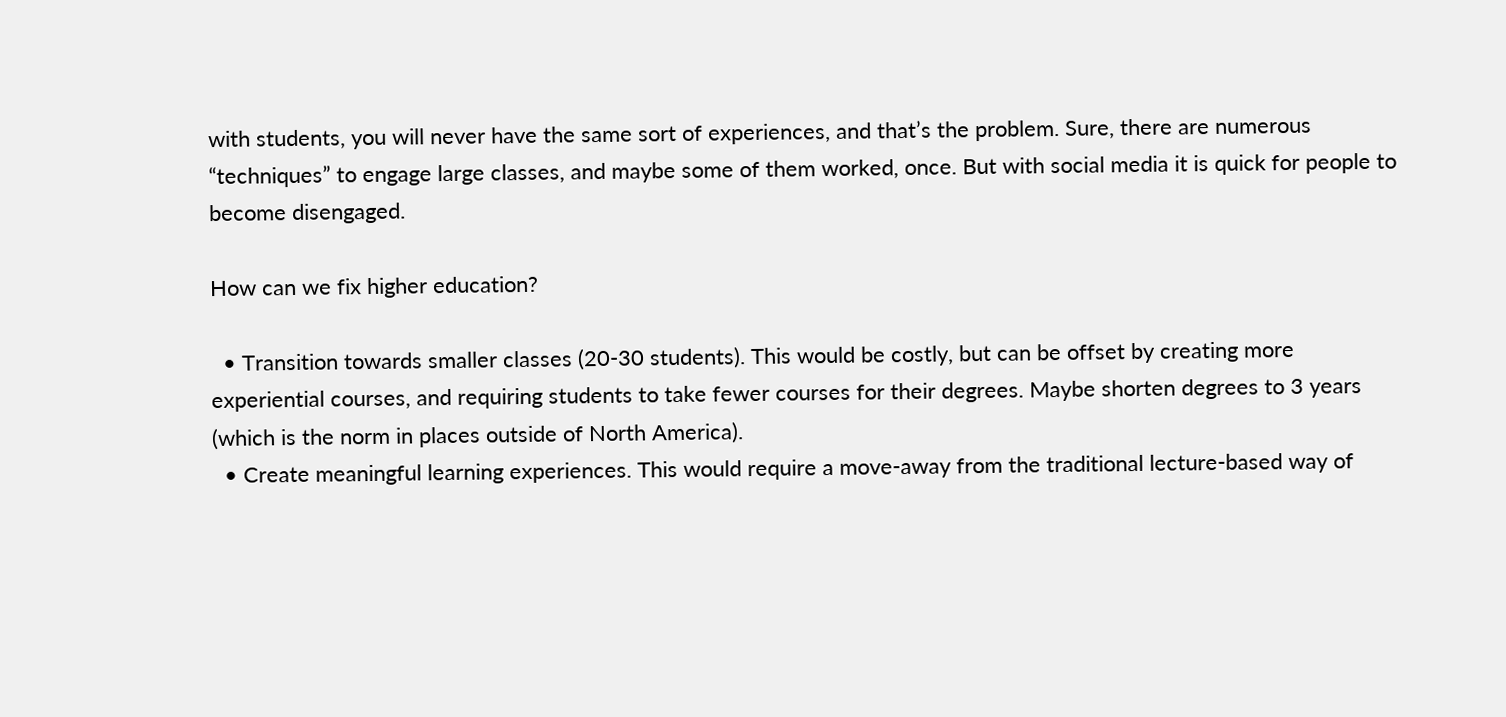with students, you will never have the same sort of experiences, and that’s the problem. Sure, there are numerous “techniques” to engage large classes, and maybe some of them worked, once. But with social media it is quick for people to become disengaged.

How can we fix higher education?

  • Transition towards smaller classes (20-30 students). This would be costly, but can be offset by creating more experiential courses, and requiring students to take fewer courses for their degrees. Maybe shorten degrees to 3 years (which is the norm in places outside of North America).
  • Create meaningful learning experiences. This would require a move-away from the traditional lecture-based way of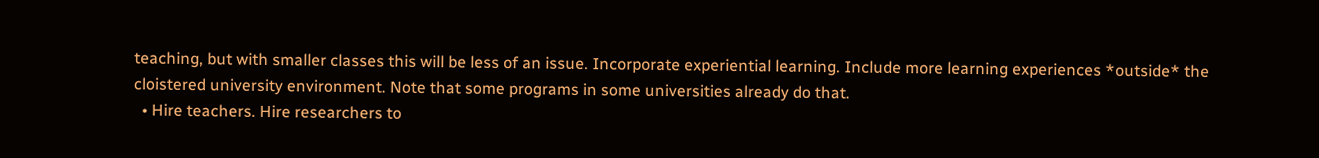teaching, but with smaller classes this will be less of an issue. Incorporate experiential learning. Include more learning experiences *outside* the cloistered university environment. Note that some programs in some universities already do that.
  • Hire teachers. Hire researchers to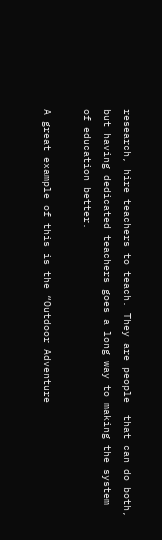research, hire teachers to teach. They are people  that can do both, but having dedicated teachers goes a long way to making the system of education better.

A great example of this is the “Outdoor Adventure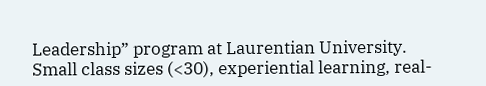Leadership” program at Laurentian University. Small class sizes (<30), experiential learning, real-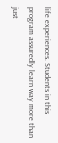life experiences. Students in this program assuredly learn way more than just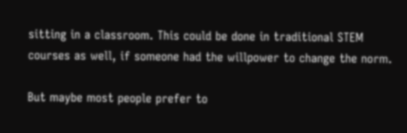sitting in a classroom. This could be done in traditional STEM courses as well, if someone had the willpower to change the norm.

But maybe most people prefer to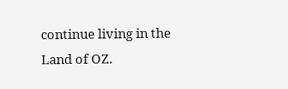continue living in the Land of OZ.